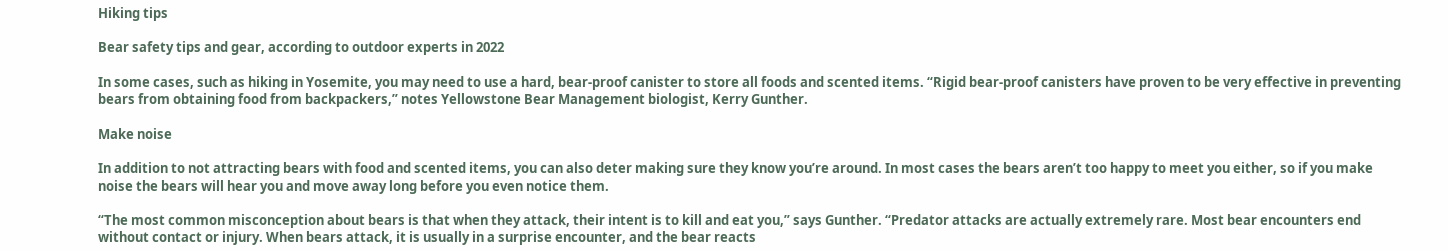Hiking tips

Bear safety tips and gear, according to outdoor experts in 2022

In some cases, such as hiking in Yosemite, you may need to use a hard, bear-proof canister to store all foods and scented items. “Rigid bear-proof canisters have proven to be very effective in preventing bears from obtaining food from backpackers,” notes Yellowstone Bear Management biologist, Kerry Gunther.

Make noise

In addition to not attracting bears with food and scented items, you can also deter making sure they know you’re around. In most cases the bears aren’t too happy to meet you either, so if you make noise the bears will hear you and move away long before you even notice them.

“The most common misconception about bears is that when they attack, their intent is to kill and eat you,” says Gunther. “Predator attacks are actually extremely rare. Most bear encounters end without contact or injury. When bears attack, it is usually in a surprise encounter, and the bear reacts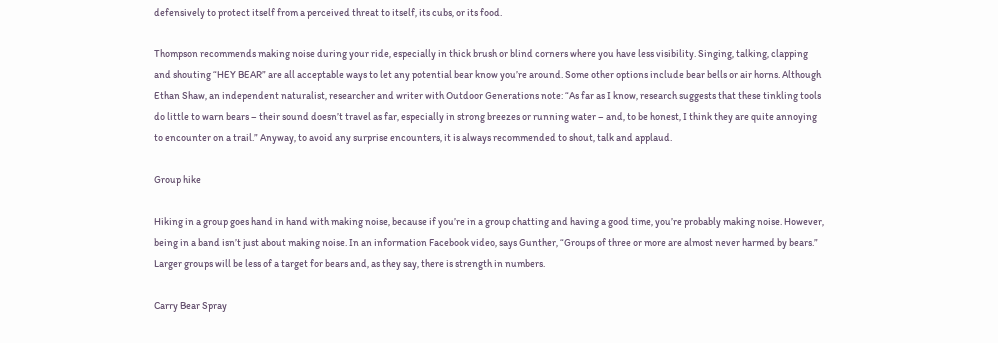defensively to protect itself from a perceived threat to itself, its cubs, or its food.

Thompson recommends making noise during your ride, especially in thick brush or blind corners where you have less visibility. Singing, talking, clapping and shouting “HEY BEAR” are all acceptable ways to let any potential bear know you’re around. Some other options include bear bells or air horns. Although Ethan Shaw, an independent naturalist, researcher and writer with Outdoor Generations note: “As far as I know, research suggests that these tinkling tools do little to warn bears – their sound doesn’t travel as far, especially in strong breezes or running water – and, to be honest, I think they are quite annoying to encounter on a trail.” Anyway, to avoid any surprise encounters, it is always recommended to shout, talk and applaud.

Group hike

Hiking in a group goes hand in hand with making noise, because if you’re in a group chatting and having a good time, you’re probably making noise. However, being in a band isn’t just about making noise. In an information Facebook video, says Gunther, “Groups of three or more are almost never harmed by bears.” Larger groups will be less of a target for bears and, as they say, there is strength in numbers.

Carry Bear Spray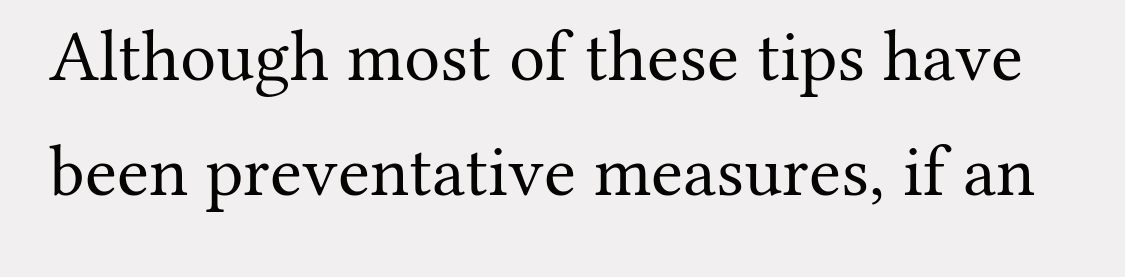Although most of these tips have been preventative measures, if an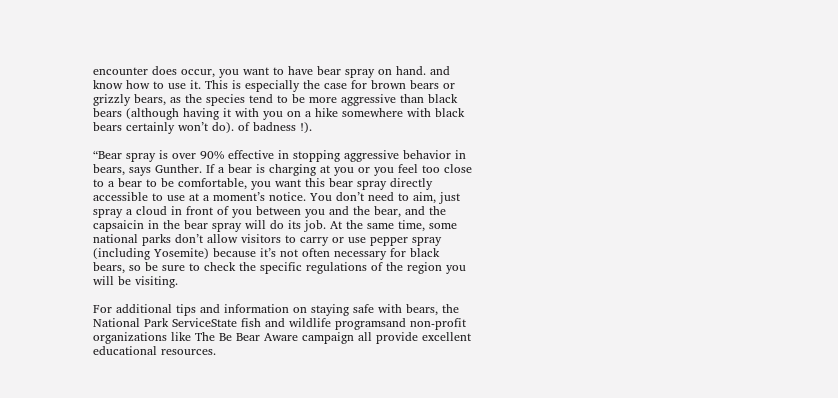encounter does occur, you want to have bear spray on hand. and know how to use it. This is especially the case for brown bears or grizzly bears, as the species tend to be more aggressive than black bears (although having it with you on a hike somewhere with black bears certainly won’t do). of badness !).

“Bear spray is over 90% effective in stopping aggressive behavior in bears, says Gunther. If a bear is charging at you or you feel too close to a bear to be comfortable, you want this bear spray directly accessible to use at a moment’s notice. You don’t need to aim, just spray a cloud in front of you between you and the bear, and the capsaicin in the bear spray will do its job. At the same time, some national parks don’t allow visitors to carry or use pepper spray (including Yosemite) because it’s not often necessary for black bears, so be sure to check the specific regulations of the region you will be visiting.

For additional tips and information on staying safe with bears, the National Park ServiceState fish and wildlife programsand non-profit organizations like The Be Bear Aware campaign all provide excellent educational resources.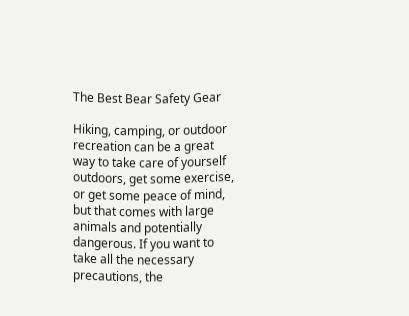The Best Bear Safety Gear

Hiking, camping, or outdoor recreation can be a great way to take care of yourself outdoors, get some exercise, or get some peace of mind, but that comes with large animals and potentially dangerous. If you want to take all the necessary precautions, the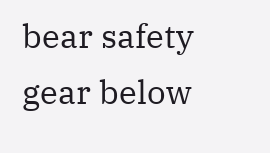bear safety gear below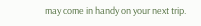may come in handy on your next trip.